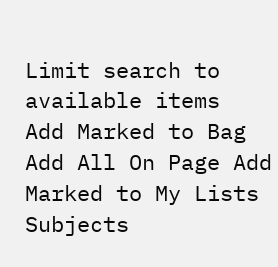Limit search to available items
Add Marked to Bag Add All On Page Add Marked to My Lists
Subjects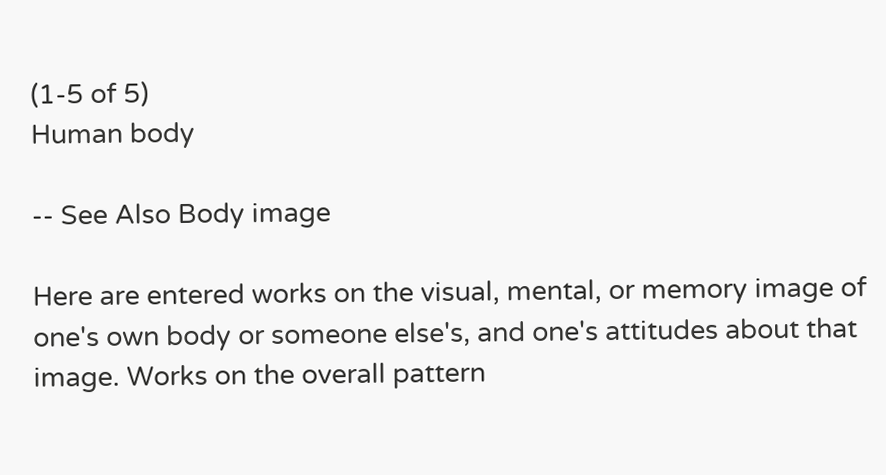(1-5 of 5)
Human body

-- See Also Body image

Here are entered works on the visual, mental, or memory image of one's own body or someone else's, and one's attitudes about that image. Works on the overall pattern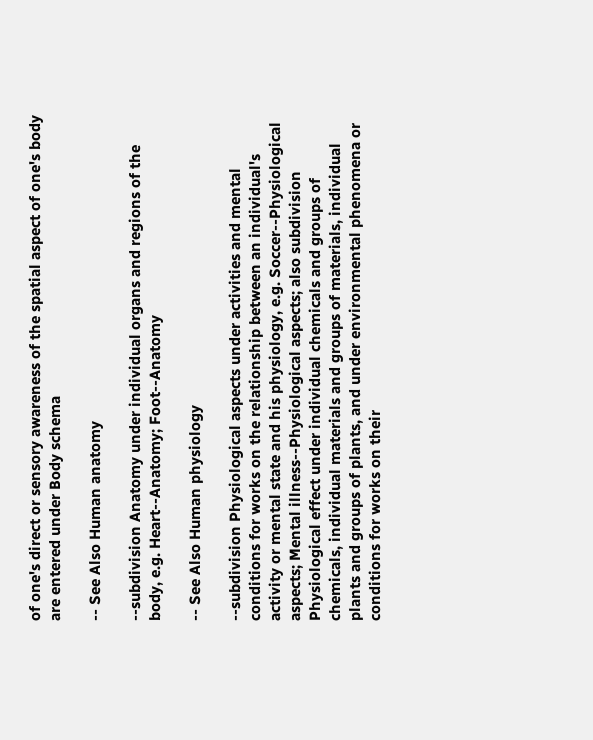of one's direct or sensory awareness of the spatial aspect of one's body are entered under Body schema

-- See Also Human anatomy

--subdivision Anatomy under individual organs and regions of the body, e.g. Heart--Anatomy; Foot--Anatomy

-- See Also Human physiology

--subdivision Physiological aspects under activities and mental conditions for works on the relationship between an individual's activity or mental state and his physiology, e.g. Soccer--Physiological aspects; Mental illness--Physiological aspects; also subdivision Physiological effect under individual chemicals and groups of chemicals, individual materials and groups of materials, individual plants and groups of plants, and under environmental phenomena or conditions for works on their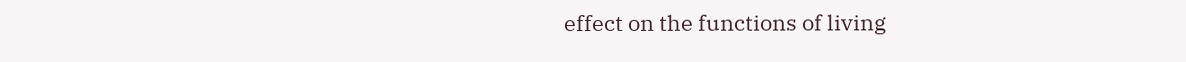effect on the functions of living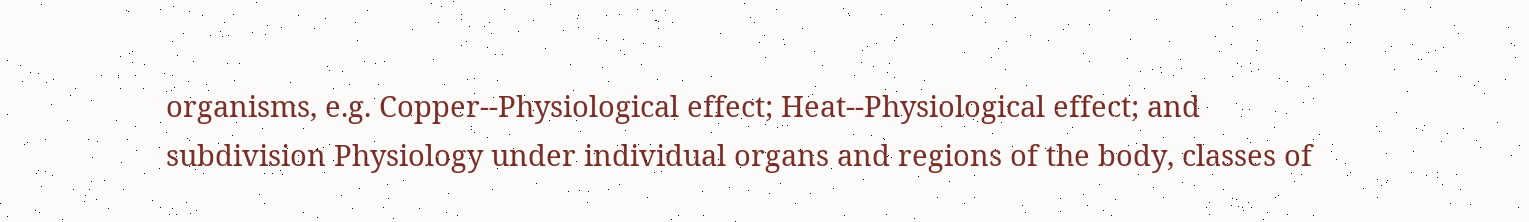organisms, e.g. Copper--Physiological effect; Heat--Physiological effect; and subdivision Physiology under individual organs and regions of the body, classes of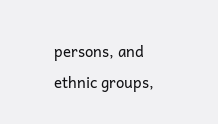persons, and ethnic groups,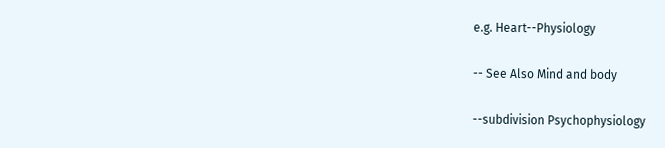e.g. Heart--Physiology

-- See Also Mind and body

--subdivision Psychophysiology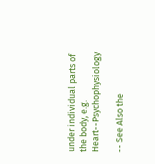under individual parts of the body, e.g. Heart--Psychophysiology

-- See Also the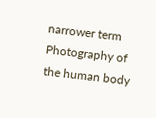narrower term Photography of the human body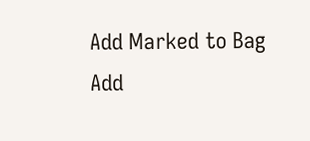Add Marked to Bag Add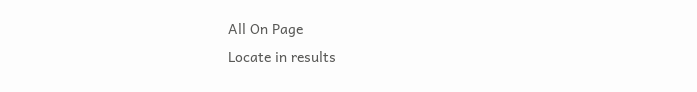All On Page
Locate in results